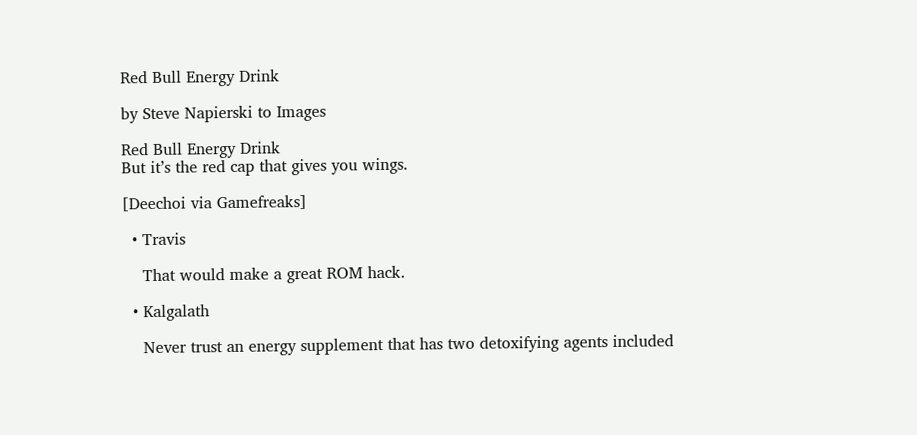Red Bull Energy Drink

by Steve Napierski to Images

Red Bull Energy Drink
But it’s the red cap that gives you wings.

[Deechoi via Gamefreaks]

  • Travis

    That would make a great ROM hack.

  • Kalgalath

    Never trust an energy supplement that has two detoxifying agents included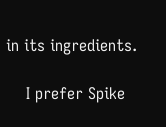in its ingredients.

    I prefer Spike